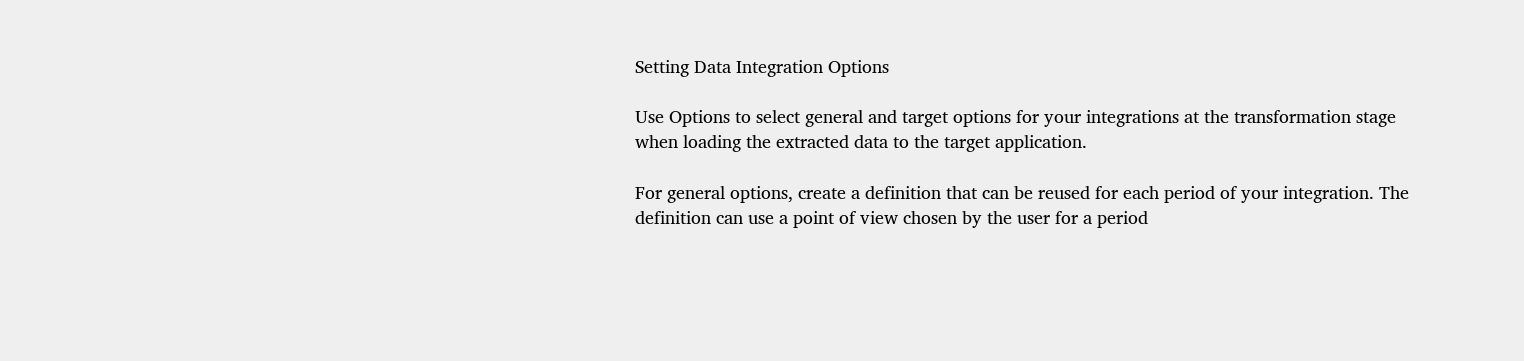Setting Data Integration Options

Use Options to select general and target options for your integrations at the transformation stage when loading the extracted data to the target application.

For general options, create a definition that can be reused for each period of your integration. The definition can use a point of view chosen by the user for a period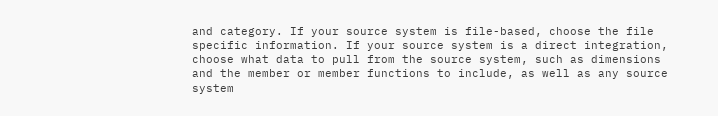and category. If your source system is file-based, choose the file specific information. If your source system is a direct integration, choose what data to pull from the source system, such as dimensions and the member or member functions to include, as well as any source system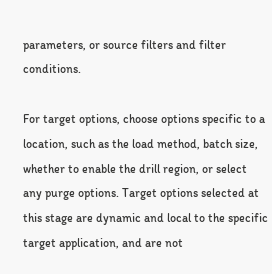parameters, or source filters and filter conditions.

For target options, choose options specific to a location, such as the load method, batch size, whether to enable the drill region, or select any purge options. Target options selected at this stage are dynamic and local to the specific target application, and are not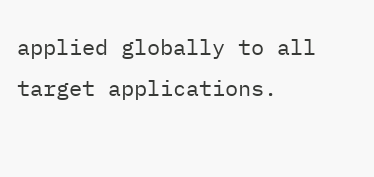applied globally to all target applications.